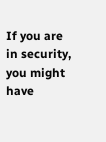If you are in security, you might have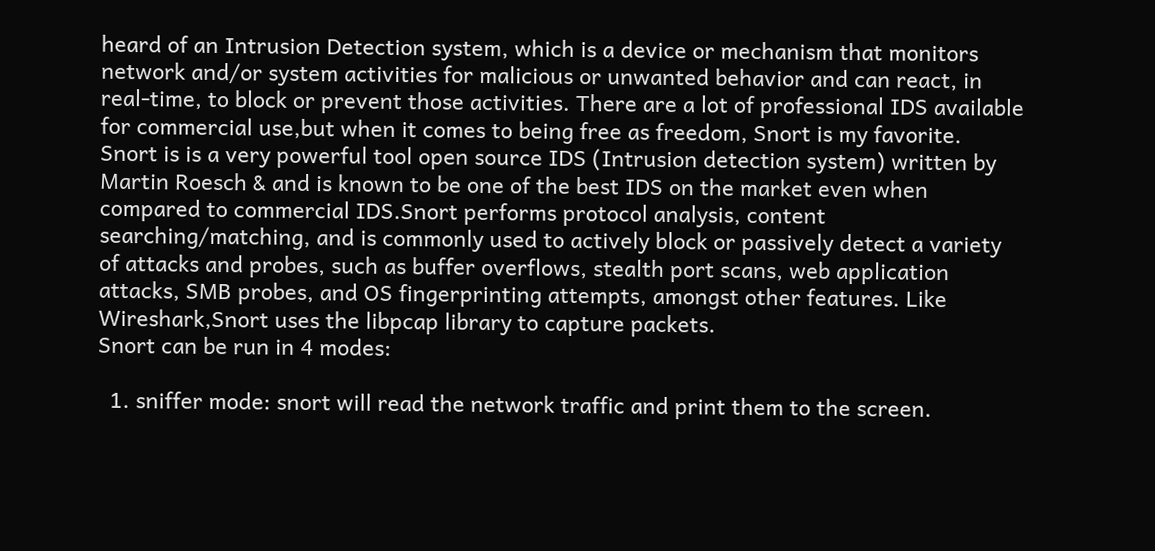heard of an Intrusion Detection system, which is a device or mechanism that monitors network and/or system activities for malicious or unwanted behavior and can react, in real-time, to block or prevent those activities. There are a lot of professional IDS available for commercial use,but when it comes to being free as freedom, Snort is my favorite. Snort is is a very powerful tool open source IDS (Intrusion detection system) written by Martin Roesch & and is known to be one of the best IDS on the market even when compared to commercial IDS.Snort performs protocol analysis, content searching/matching, and is commonly used to actively block or passively detect a variety of attacks and probes, such as buffer overflows, stealth port scans, web application attacks, SMB probes, and OS fingerprinting attempts, amongst other features. Like Wireshark,Snort uses the libpcap library to capture packets.
Snort can be run in 4 modes:

  1. sniffer mode: snort will read the network traffic and print them to the screen.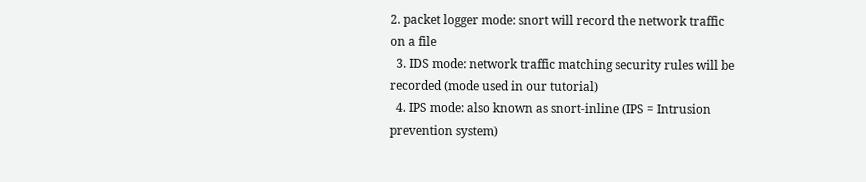2. packet logger mode: snort will record the network traffic on a file
  3. IDS mode: network traffic matching security rules will be recorded (mode used in our tutorial)
  4. IPS mode: also known as snort-inline (IPS = Intrusion prevention system)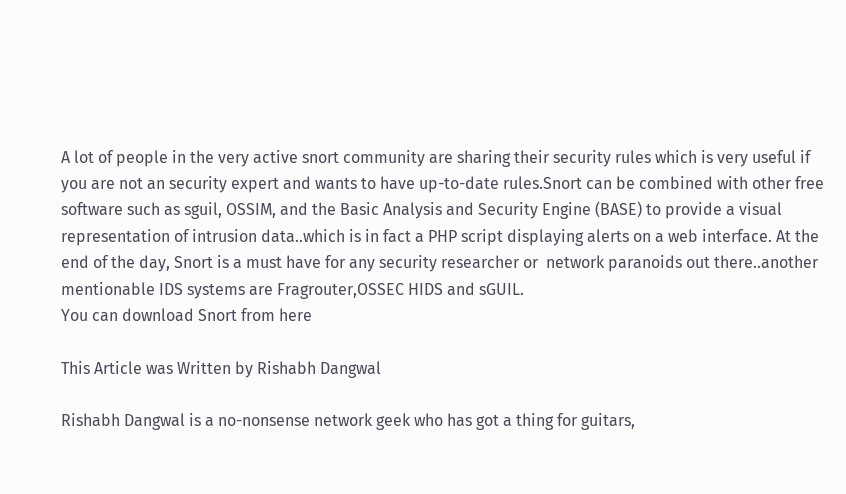A lot of people in the very active snort community are sharing their security rules which is very useful if you are not an security expert and wants to have up-to-date rules.Snort can be combined with other free software such as sguil, OSSIM, and the Basic Analysis and Security Engine (BASE) to provide a visual representation of intrusion data..which is in fact a PHP script displaying alerts on a web interface. At the end of the day, Snort is a must have for any security researcher or  network paranoids out there..another mentionable IDS systems are Fragrouter,OSSEC HIDS and sGUIL.
You can download Snort from here

This Article was Written by Rishabh Dangwal

Rishabh Dangwal is a no-nonsense network geek who has got a thing for guitars,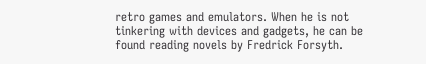retro games and emulators. When he is not tinkering with devices and gadgets, he can be found reading novels by Fredrick Forsyth.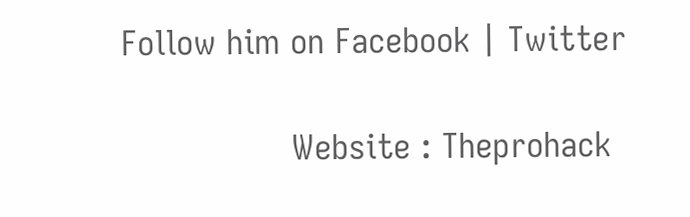Follow him on Facebook | Twitter

                 Website : Theprohack